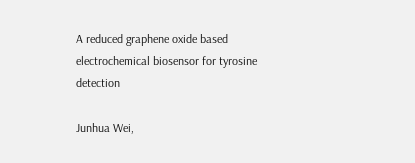A reduced graphene oxide based electrochemical biosensor for tyrosine detection

Junhua Wei,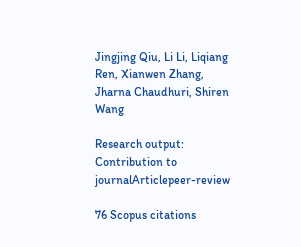Jingjing Qiu, Li Li, Liqiang Ren, Xianwen Zhang, Jharna Chaudhuri, Shiren Wang

Research output: Contribution to journalArticlepeer-review

76 Scopus citations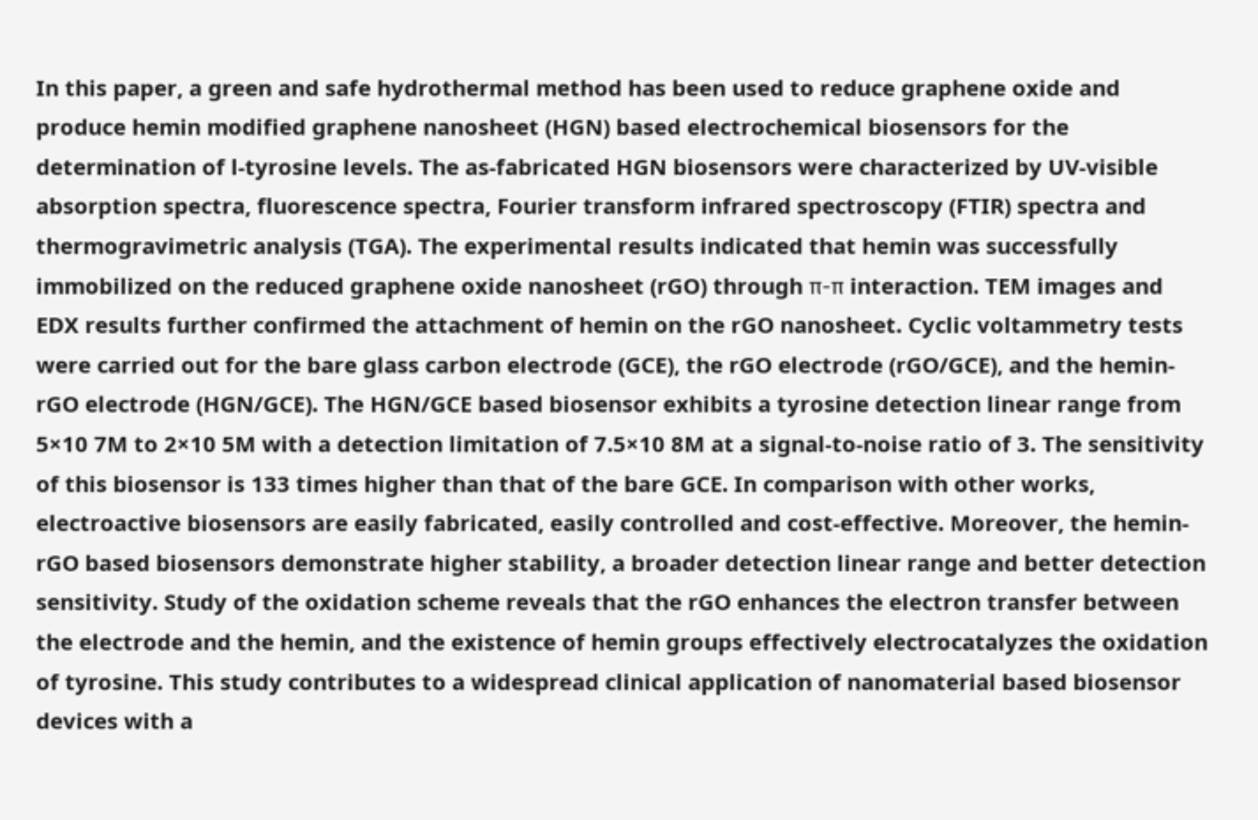In this paper, a green and safe hydrothermal method has been used to reduce graphene oxide and produce hemin modified graphene nanosheet (HGN) based electrochemical biosensors for the determination of l-tyrosine levels. The as-fabricated HGN biosensors were characterized by UV-visible absorption spectra, fluorescence spectra, Fourier transform infrared spectroscopy (FTIR) spectra and thermogravimetric analysis (TGA). The experimental results indicated that hemin was successfully immobilized on the reduced graphene oxide nanosheet (rGO) through π-π interaction. TEM images and EDX results further confirmed the attachment of hemin on the rGO nanosheet. Cyclic voltammetry tests were carried out for the bare glass carbon electrode (GCE), the rGO electrode (rGO/GCE), and the hemin-rGO electrode (HGN/GCE). The HGN/GCE based biosensor exhibits a tyrosine detection linear range from 5×10 7M to 2×10 5M with a detection limitation of 7.5×10 8M at a signal-to-noise ratio of 3. The sensitivity of this biosensor is 133 times higher than that of the bare GCE. In comparison with other works, electroactive biosensors are easily fabricated, easily controlled and cost-effective. Moreover, the hemin-rGO based biosensors demonstrate higher stability, a broader detection linear range and better detection sensitivity. Study of the oxidation scheme reveals that the rGO enhances the electron transfer between the electrode and the hemin, and the existence of hemin groups effectively electrocatalyzes the oxidation of tyrosine. This study contributes to a widespread clinical application of nanomaterial based biosensor devices with a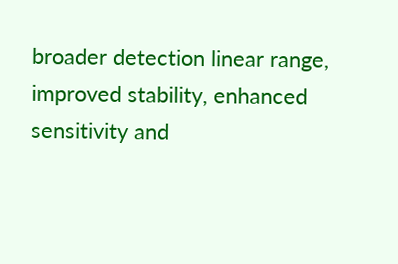broader detection linear range, improved stability, enhanced sensitivity and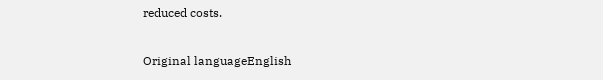reduced costs.

Original languageEnglish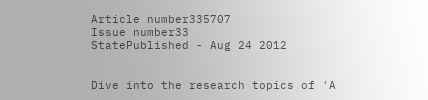Article number335707
Issue number33
StatePublished - Aug 24 2012


Dive into the research topics of 'A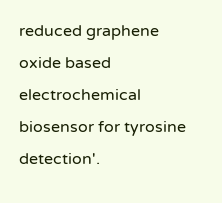reduced graphene oxide based electrochemical biosensor for tyrosine detection'.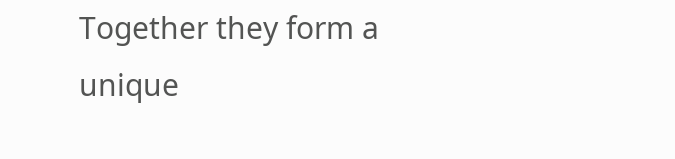Together they form a unique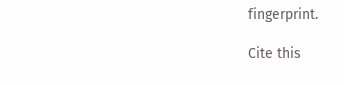fingerprint.

Cite this